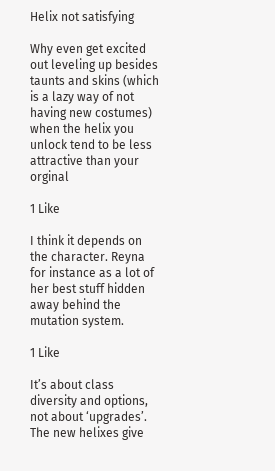Helix not satisfying

Why even get excited out leveling up besides taunts and skins (which is a lazy way of not having new costumes) when the helix you unlock tend to be less attractive than your orginal

1 Like

I think it depends on the character. Reyna for instance as a lot of her best stuff hidden away behind the mutation system.

1 Like

It’s about class diversity and options, not about ‘upgrades’. The new helixes give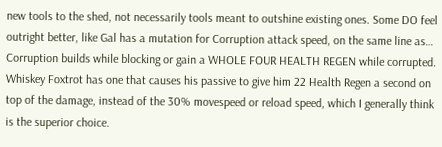new tools to the shed, not necessarily tools meant to outshine existing ones. Some DO feel outright better, like Gal has a mutation for Corruption attack speed, on the same line as… Corruption builds while blocking or gain a WHOLE FOUR HEALTH REGEN while corrupted. Whiskey Foxtrot has one that causes his passive to give him 22 Health Regen a second on top of the damage, instead of the 30% movespeed or reload speed, which I generally think is the superior choice.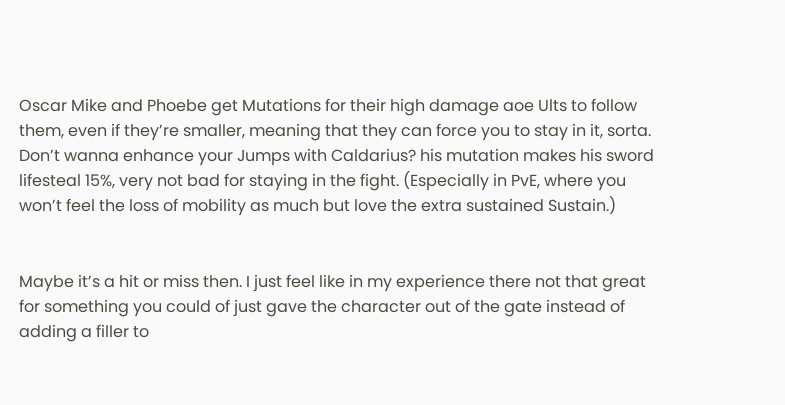Oscar Mike and Phoebe get Mutations for their high damage aoe Ults to follow them, even if they’re smaller, meaning that they can force you to stay in it, sorta.
Don’t wanna enhance your Jumps with Caldarius? his mutation makes his sword lifesteal 15%, very not bad for staying in the fight. (Especially in PvE, where you won’t feel the loss of mobility as much but love the extra sustained Sustain.)


Maybe it’s a hit or miss then. I just feel like in my experience there not that great for something you could of just gave the character out of the gate instead of adding a filler to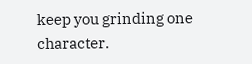keep you grinding one character.